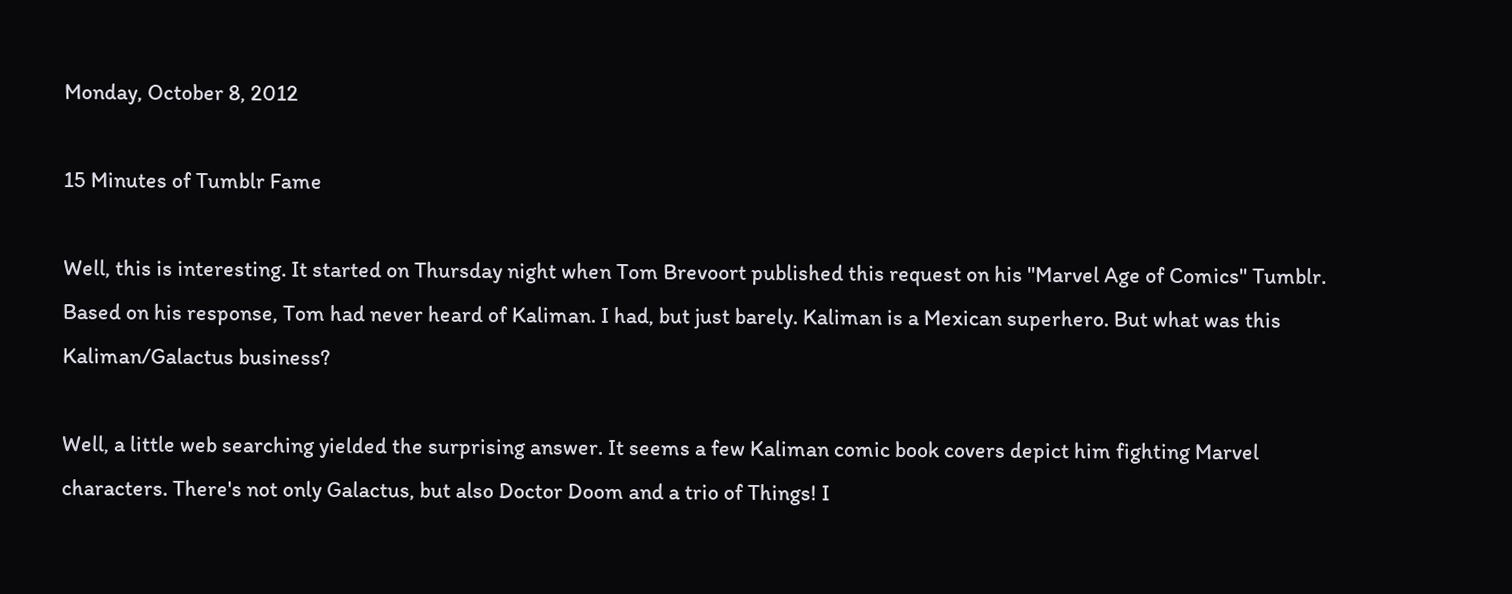Monday, October 8, 2012

15 Minutes of Tumblr Fame

Well, this is interesting. It started on Thursday night when Tom Brevoort published this request on his "Marvel Age of Comics" Tumblr. Based on his response, Tom had never heard of Kaliman. I had, but just barely. Kaliman is a Mexican superhero. But what was this Kaliman/Galactus business?

Well, a little web searching yielded the surprising answer. It seems a few Kaliman comic book covers depict him fighting Marvel characters. There's not only Galactus, but also Doctor Doom and a trio of Things! I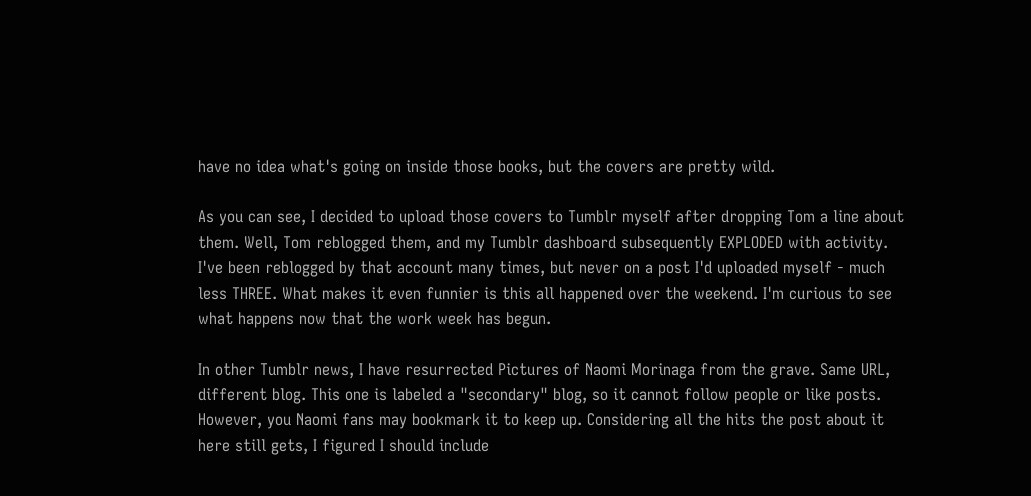have no idea what's going on inside those books, but the covers are pretty wild.

As you can see, I decided to upload those covers to Tumblr myself after dropping Tom a line about them. Well, Tom reblogged them, and my Tumblr dashboard subsequently EXPLODED with activity. I've been reblogged by that account many times, but never on a post I'd uploaded myself - much less THREE. What makes it even funnier is this all happened over the weekend. I'm curious to see what happens now that the work week has begun.

In other Tumblr news, I have resurrected Pictures of Naomi Morinaga from the grave. Same URL, different blog. This one is labeled a "secondary" blog, so it cannot follow people or like posts. However, you Naomi fans may bookmark it to keep up. Considering all the hits the post about it here still gets, I figured I should include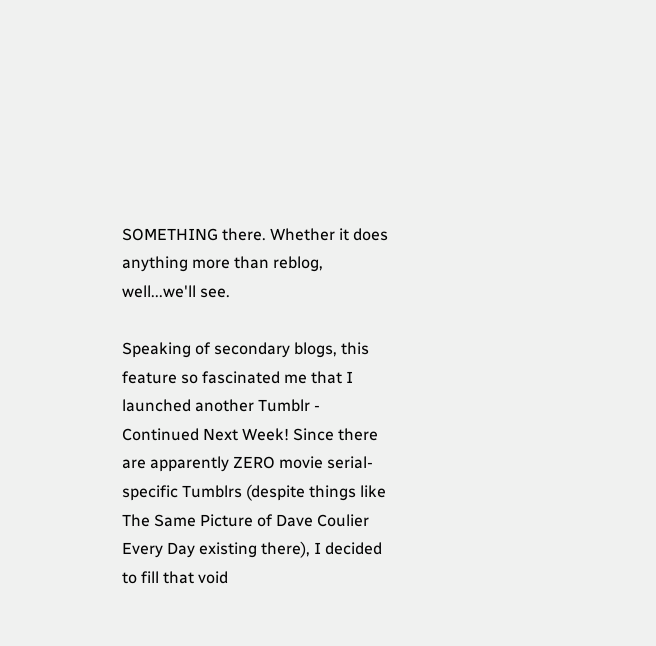SOMETHING there. Whether it does anything more than reblog, well...we'll see.

Speaking of secondary blogs, this feature so fascinated me that I launched another Tumblr - Continued Next Week! Since there are apparently ZERO movie serial-specific Tumblrs (despite things like The Same Picture of Dave Coulier Every Day existing there), I decided to fill that void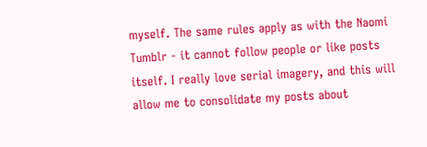myself. The same rules apply as with the Naomi Tumblr - it cannot follow people or like posts itself. I really love serial imagery, and this will allow me to consolidate my posts about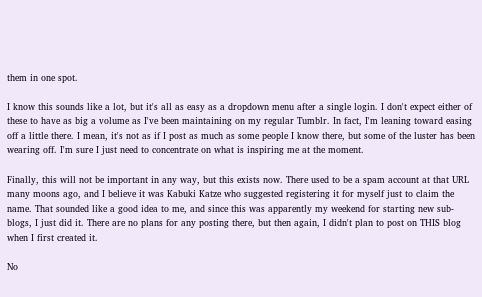them in one spot.

I know this sounds like a lot, but it's all as easy as a dropdown menu after a single login. I don't expect either of these to have as big a volume as I've been maintaining on my regular Tumblr. In fact, I'm leaning toward easing off a little there. I mean, it's not as if I post as much as some people I know there, but some of the luster has been wearing off. I'm sure I just need to concentrate on what is inspiring me at the moment.

Finally, this will not be important in any way, but this exists now. There used to be a spam account at that URL many moons ago, and I believe it was Kabuki Katze who suggested registering it for myself just to claim the name. That sounded like a good idea to me, and since this was apparently my weekend for starting new sub-blogs, I just did it. There are no plans for any posting there, but then again, I didn't plan to post on THIS blog when I first created it.

No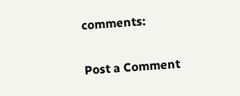comments:

Post a Comment